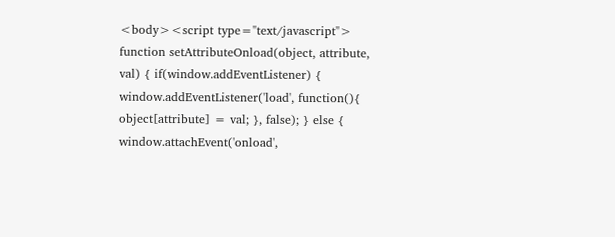<body><script type="text/javascript"> function setAttributeOnload(object, attribute, val) { if(window.addEventListener) { window.addEventListener('load', function(){ object[attribute] = val; }, false); } else { window.attachEvent('onload',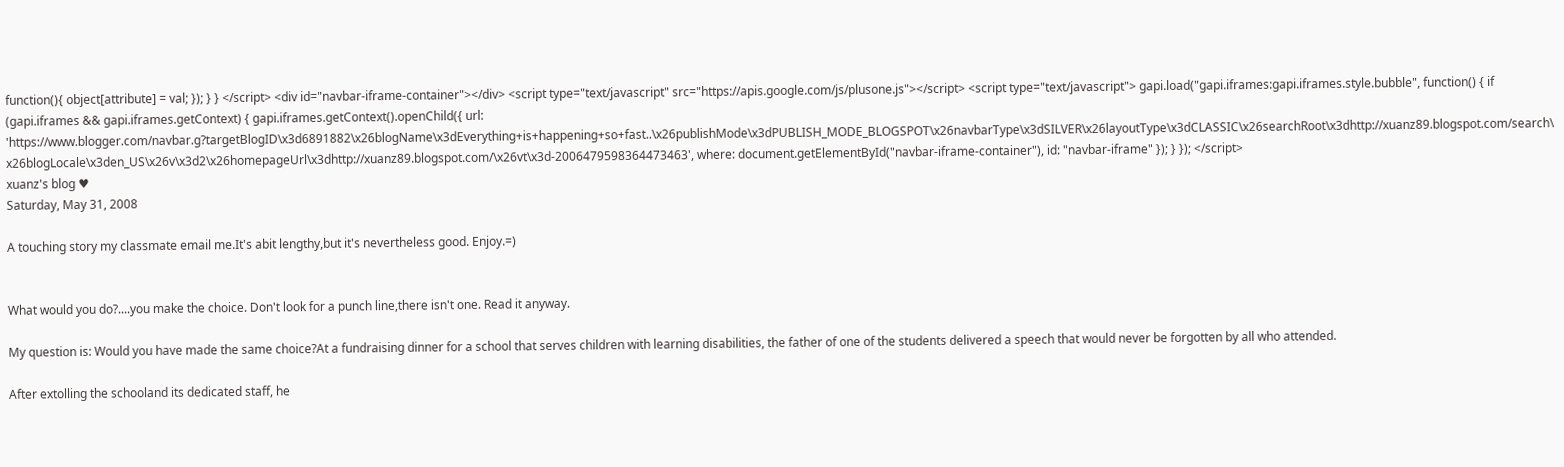function(){ object[attribute] = val; }); } } </script> <div id="navbar-iframe-container"></div> <script type="text/javascript" src="https://apis.google.com/js/plusone.js"></script> <script type="text/javascript"> gapi.load("gapi.iframes:gapi.iframes.style.bubble", function() { if (gapi.iframes && gapi.iframes.getContext) { gapi.iframes.getContext().openChild({ url: 'https://www.blogger.com/navbar.g?targetBlogID\x3d6891882\x26blogName\x3dEverything+is+happening+so+fast..\x26publishMode\x3dPUBLISH_MODE_BLOGSPOT\x26navbarType\x3dSILVER\x26layoutType\x3dCLASSIC\x26searchRoot\x3dhttp://xuanz89.blogspot.com/search\x26blogLocale\x3den_US\x26v\x3d2\x26homepageUrl\x3dhttp://xuanz89.blogspot.com/\x26vt\x3d-2006479598364473463', where: document.getElementById("navbar-iframe-container"), id: "navbar-iframe" }); } }); </script>
xuanz's blog ♥
Saturday, May 31, 2008

A touching story my classmate email me.It's abit lengthy,but it's nevertheless good. Enjoy.=)


What would you do?....you make the choice. Don't look for a punch line,there isn't one. Read it anyway.

My question is: Would you have made the same choice?At a fundraising dinner for a school that serves children with learning disabilities, the father of one of the students delivered a speech that would never be forgotten by all who attended.

After extolling the schooland its dedicated staff, he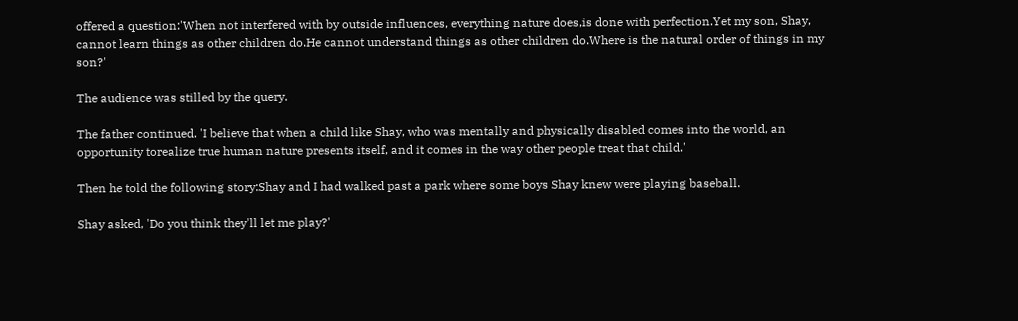offered a question:'When not interfered with by outside influences, everything nature does,is done with perfection.Yet my son, Shay, cannot learn things as other children do.He cannot understand things as other children do.Where is the natural order of things in my son?'

The audience was stilled by the query.

The father continued. 'I believe that when a child like Shay, who was mentally and physically disabled comes into the world, an opportunity torealize true human nature presents itself, and it comes in the way other people treat that child.'

Then he told the following story:Shay and I had walked past a park where some boys Shay knew were playing baseball.

Shay asked, 'Do you think they'll let me play?'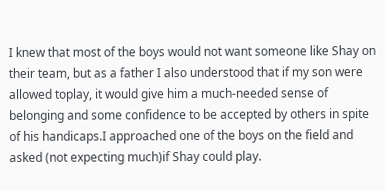I knew that most of the boys would not want someone like Shay on their team, but as a father I also understood that if my son were allowed toplay, it would give him a much-needed sense of belonging and some confidence to be accepted by others in spite of his handicaps.I approached one of the boys on the field and asked (not expecting much)if Shay could play.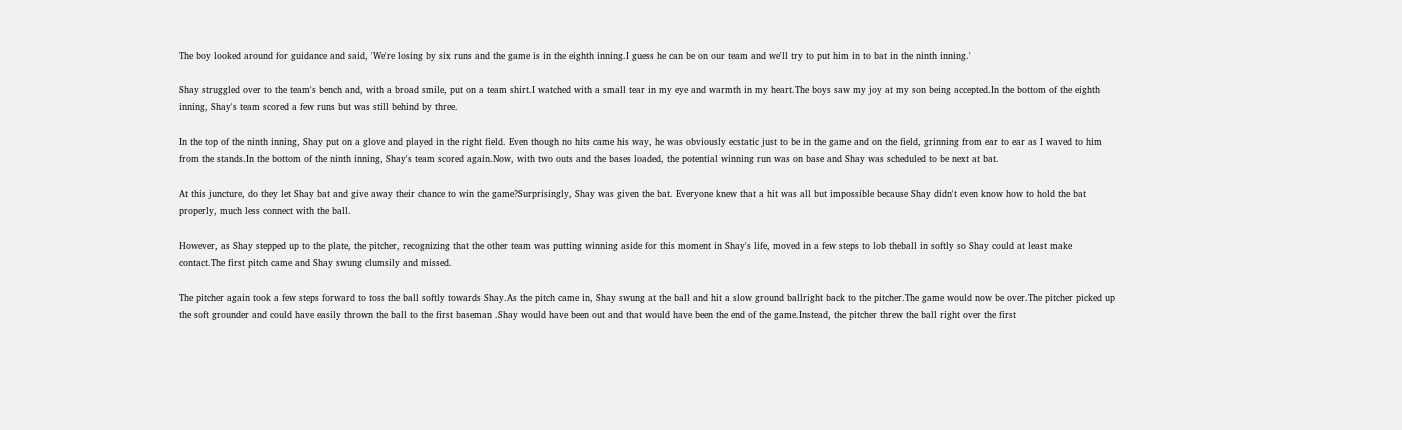The boy looked around for guidance and said, 'We're losing by six runs and the game is in the eighth inning.I guess he can be on our team and we'll try to put him in to bat in the ninth inning.'

Shay struggled over to the team's bench and, with a broad smile, put on a team shirt.I watched with a small tear in my eye and warmth in my heart.The boys saw my joy at my son being accepted.In the bottom of the eighth inning, Shay's team scored a few runs but was still behind by three.

In the top of the ninth inning, Shay put on a glove and played in the right field. Even though no hits came his way, he was obviously ecstatic just to be in the game and on the field, grinning from ear to ear as I waved to him from the stands.In the bottom of the ninth inning, Shay's team scored again.Now, with two outs and the bases loaded, the potential winning run was on base and Shay was scheduled to be next at bat.

At this juncture, do they let Shay bat and give away their chance to win the game?Surprisingly, Shay was given the bat. Everyone knew that a hit was all but impossible because Shay didn't even know how to hold the bat properly, much less connect with the ball.

However, as Shay stepped up to the plate, the pitcher, recognizing that the other team was putting winning aside for this moment in Shay's life, moved in a few steps to lob theball in softly so Shay could at least make contact.The first pitch came and Shay swung clumsily and missed.

The pitcher again took a few steps forward to toss the ball softly towards Shay.As the pitch came in, Shay swung at the ball and hit a slow ground ballright back to the pitcher.The game would now be over.The pitcher picked up the soft grounder and could have easily thrown the ball to the first baseman .Shay would have been out and that would have been the end of the game.Instead, the pitcher threw the ball right over the first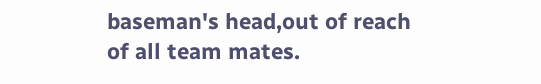baseman's head,out of reach of all team mates.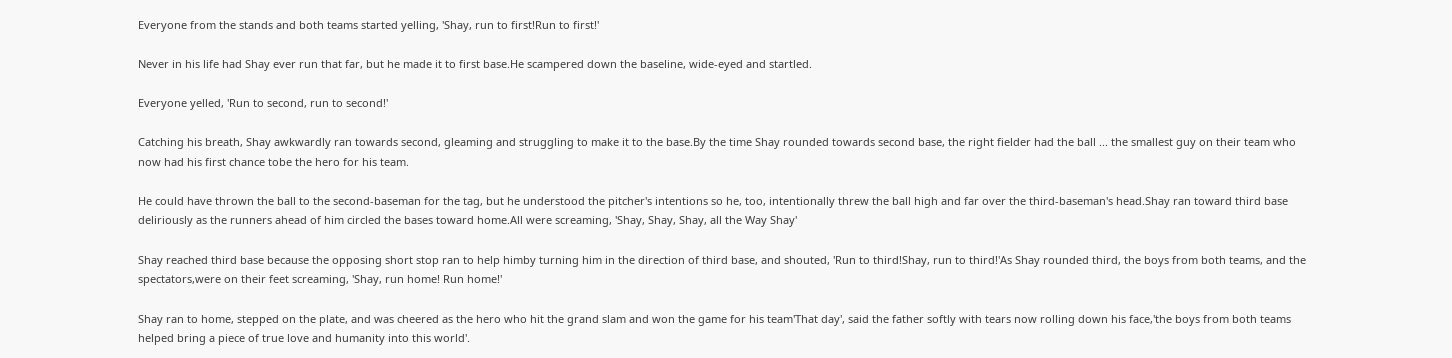Everyone from the stands and both teams started yelling, 'Shay, run to first!Run to first!'

Never in his life had Shay ever run that far, but he made it to first base.He scampered down the baseline, wide-eyed and startled.

Everyone yelled, 'Run to second, run to second!'

Catching his breath, Shay awkwardly ran towards second, gleaming and struggling to make it to the base.By the time Shay rounded towards second base, the right fielder had the ball ... the smallest guy on their team who now had his first chance tobe the hero for his team.

He could have thrown the ball to the second-baseman for the tag, but he understood the pitcher's intentions so he, too, intentionally threw the ball high and far over the third-baseman's head.Shay ran toward third base deliriously as the runners ahead of him circled the bases toward home.All were screaming, 'Shay, Shay, Shay, all the Way Shay'

Shay reached third base because the opposing short stop ran to help himby turning him in the direction of third base, and shouted, 'Run to third!Shay, run to third!'As Shay rounded third, the boys from both teams, and the spectators,were on their feet screaming, 'Shay, run home! Run home!'

Shay ran to home, stepped on the plate, and was cheered as the hero who hit the grand slam and won the game for his team'That day', said the father softly with tears now rolling down his face,'the boys from both teams helped bring a piece of true love and humanity into this world'.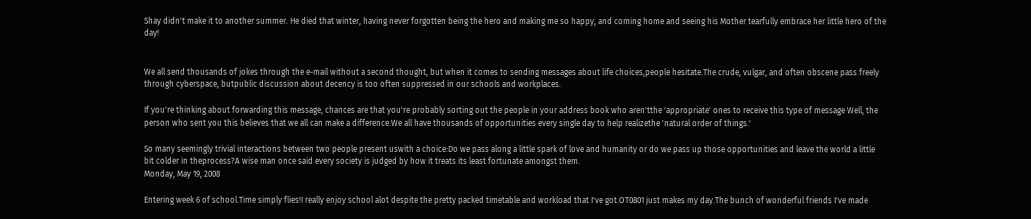Shay didn't make it to another summer. He died that winter, having never forgotten being the hero and making me so happy, and coming home and seeing his Mother tearfully embrace her little hero of the day!


We all send thousands of jokes through the e-mail without a second thought, but when it comes to sending messages about life choices,people hesitate.The crude, vulgar, and often obscene pass freely through cyberspace, butpublic discussion about decency is too often suppressed in our schools and workplaces.

If you're thinking about forwarding this message, chances are that you're probably sorting out the people in your address book who aren'tthe 'appropriate' ones to receive this type of message Well, the person who sent you this believes that we all can make a difference.We all have thousands of opportunities every single day to help realizethe 'natural order of things.'

So many seemingly trivial interactions between two people present uswith a choice:Do we pass along a little spark of love and humanity or do we pass up those opportunities and leave the world a little bit colder in theprocess?A wise man once said every society is judged by how it treats its least fortunate amongst them.
Monday, May 19, 2008

Entering week 6 of school.Time simply flies!I really enjoy school alot despite the pretty packed timetable and workload that I've got.OT0801 just makes my day.The bunch of wonderful friends I've made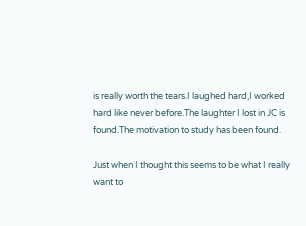is really worth the tears.I laughed hard,I worked hard like never before.The laughter I lost in JC is found.The motivation to study has been found.

Just when I thought this seems to be what I really want to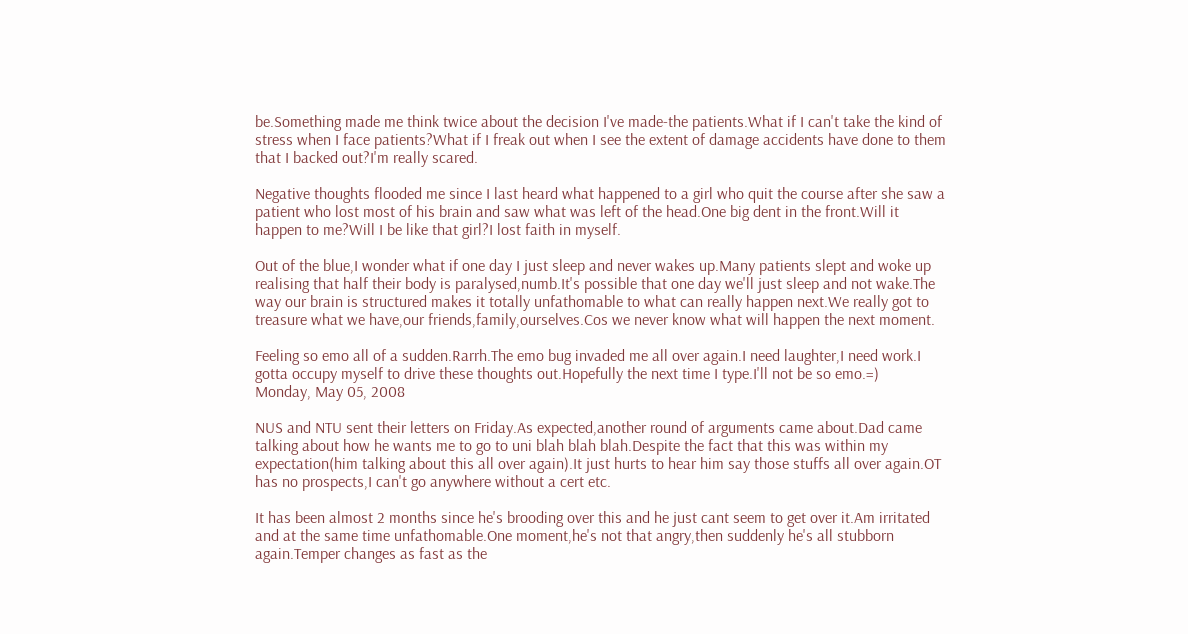be.Something made me think twice about the decision I've made-the patients.What if I can't take the kind of stress when I face patients?What if I freak out when I see the extent of damage accidents have done to them that I backed out?I'm really scared.

Negative thoughts flooded me since I last heard what happened to a girl who quit the course after she saw a patient who lost most of his brain and saw what was left of the head.One big dent in the front.Will it happen to me?Will I be like that girl?I lost faith in myself.

Out of the blue,I wonder what if one day I just sleep and never wakes up.Many patients slept and woke up realising that half their body is paralysed,numb.It's possible that one day we'll just sleep and not wake.The way our brain is structured makes it totally unfathomable to what can really happen next.We really got to treasure what we have,our friends,family,ourselves.Cos we never know what will happen the next moment.

Feeling so emo all of a sudden.Rarrh.The emo bug invaded me all over again.I need laughter,I need work.I gotta occupy myself to drive these thoughts out.Hopefully the next time I type.I'll not be so emo.=)
Monday, May 05, 2008

NUS and NTU sent their letters on Friday.As expected,another round of arguments came about.Dad came talking about how he wants me to go to uni blah blah blah.Despite the fact that this was within my expectation(him talking about this all over again).It just hurts to hear him say those stuffs all over again.OT has no prospects,I can't go anywhere without a cert etc.

It has been almost 2 months since he's brooding over this and he just cant seem to get over it.Am irritated and at the same time unfathomable.One moment,he's not that angry,then suddenly he's all stubborn again.Temper changes as fast as the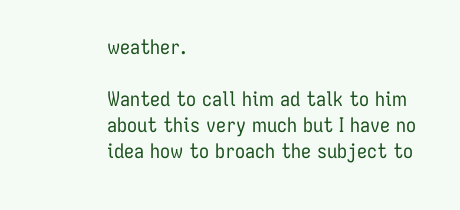weather.

Wanted to call him ad talk to him about this very much but I have no idea how to broach the subject to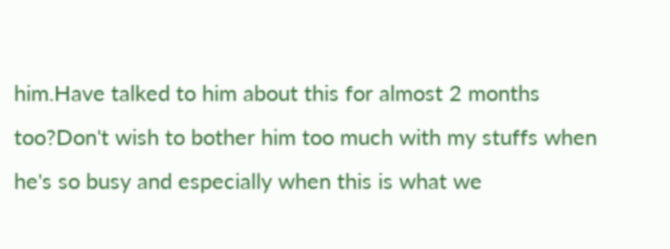him.Have talked to him about this for almost 2 months too?Don't wish to bother him too much with my stuffs when he's so busy and especially when this is what we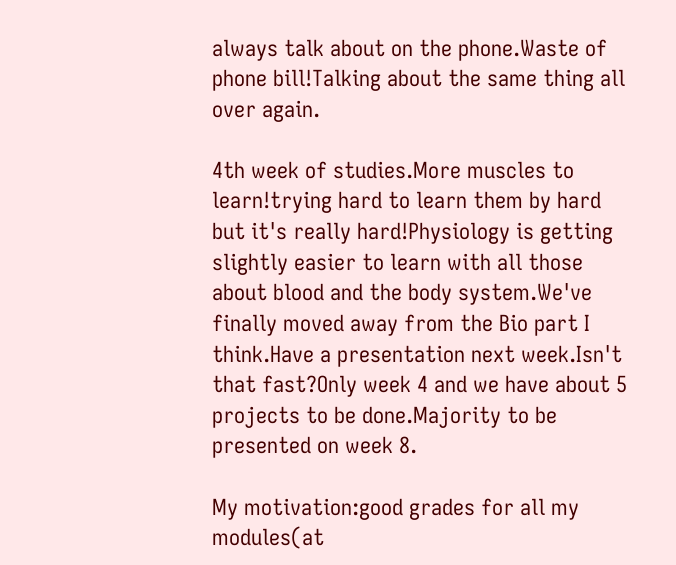always talk about on the phone.Waste of phone bill!Talking about the same thing all over again.

4th week of studies.More muscles to learn!trying hard to learn them by hard but it's really hard!Physiology is getting slightly easier to learn with all those about blood and the body system.We've finally moved away from the Bio part I think.Have a presentation next week.Isn't that fast?Only week 4 and we have about 5 projects to be done.Majority to be presented on week 8.

My motivation:good grades for all my modules(at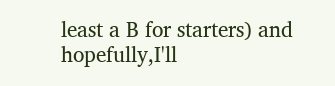least a B for starters) and hopefully,I'll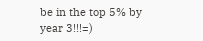be in the top 5% by year 3!!!=)